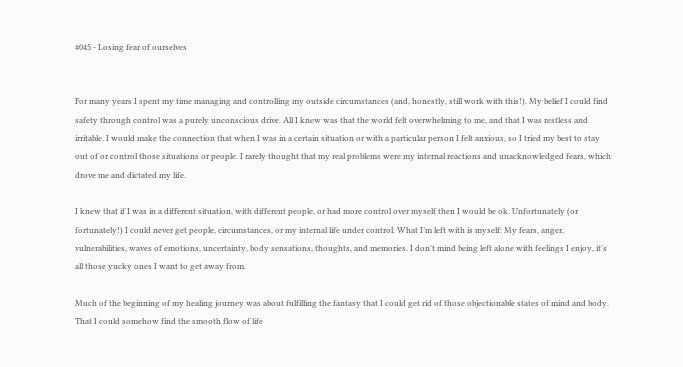#045 - Losing fear of ourselves


For many years I spent my time managing and controlling my outside circumstances (and, honestly, still work with this!). My belief I could find safety through control was a purely unconscious drive. All I knew was that the world felt overwhelming to me, and that I was restless and irritable. I would make the connection that when I was in a certain situation or with a particular person I felt anxious, so I tried my best to stay out of or control those situations or people. I rarely thought that my real problems were my internal reactions and unacknowledged fears, which drove me and dictated my life.

I knew that if I was in a different situation, with different people, or had more control over myself then I would be ok. Unfortunately (or fortunately!) I could never get people, circumstances, or my internal life under control. What I’m left with is myself: My fears, anger, vulnerabilities, waves of emotions, uncertainty, body sensations, thoughts, and memories. I don't mind being left alone with feelings I enjoy, it's all those yucky ones I want to get away from.

Much of the beginning of my healing journey was about fulfilling the fantasy that I could get rid of those objectionable states of mind and body. That I could somehow find the smooth flow of life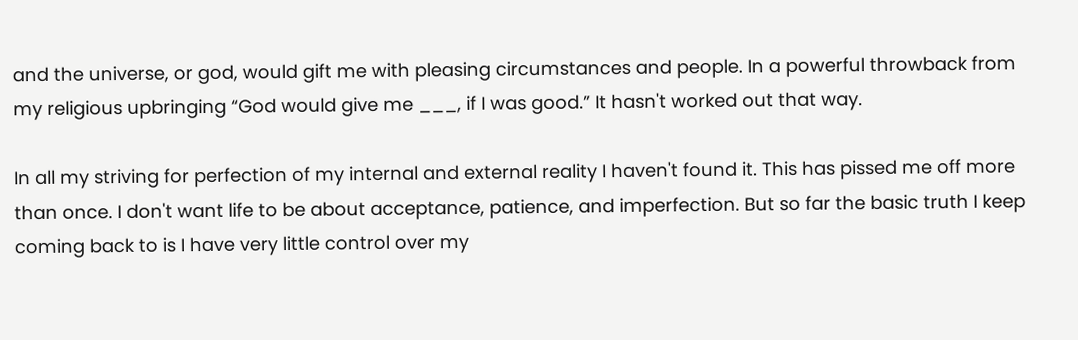and the universe, or god, would gift me with pleasing circumstances and people. In a powerful throwback from my religious upbringing “God would give me ___, if I was good.” It hasn't worked out that way.

In all my striving for perfection of my internal and external reality I haven't found it. This has pissed me off more than once. I don't want life to be about acceptance, patience, and imperfection. But so far the basic truth I keep coming back to is I have very little control over my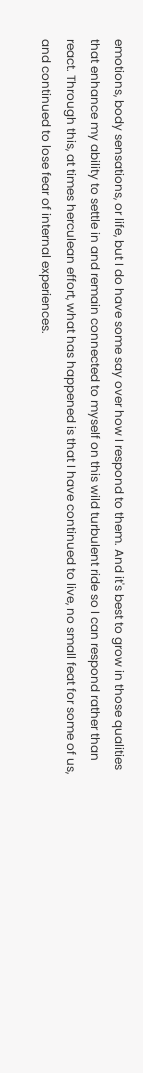emotions, body sensations, or life, but I do have some say over how I respond to them. And it's best to grow in those qualities that enhance my ability to settle in and remain connected to myself on this wild turbulent ride so I can respond rather than react. Through this, at times herculean effort, what has happened is that I have continued to live, no small feat for some of us, and continued to lose fear of internal experiences.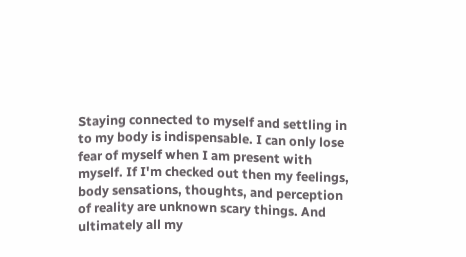Staying connected to myself and settling in to my body is indispensable. I can only lose fear of myself when I am present with myself. If I'm checked out then my feelings, body sensations, thoughts, and perception of reality are unknown scary things. And ultimately all my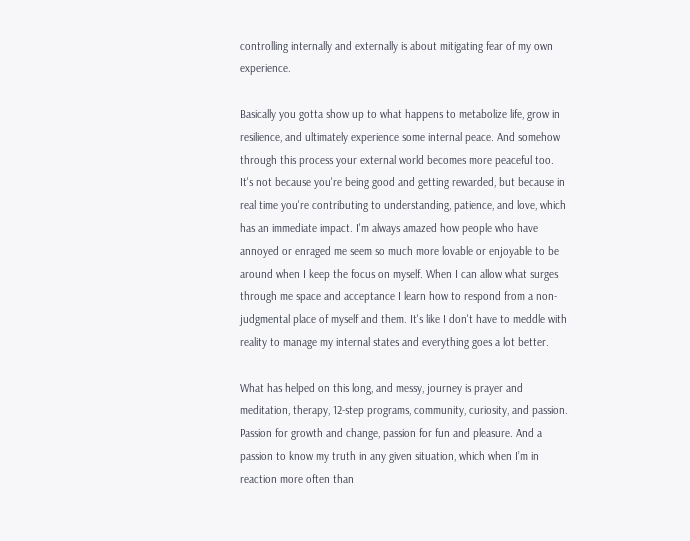controlling internally and externally is about mitigating fear of my own experience.

Basically you gotta show up to what happens to metabolize life, grow in resilience, and ultimately experience some internal peace. And somehow through this process your external world becomes more peaceful too. It's not because you're being good and getting rewarded, but because in real time you're contributing to understanding, patience, and love, which has an immediate impact. I'm always amazed how people who have annoyed or enraged me seem so much more lovable or enjoyable to be around when I keep the focus on myself. When I can allow what surges through me space and acceptance I learn how to respond from a non-judgmental place of myself and them. It's like I don't have to meddle with reality to manage my internal states and everything goes a lot better.

What has helped on this long, and messy, journey is prayer and meditation, therapy, 12-step programs, community, curiosity, and passion. Passion for growth and change, passion for fun and pleasure. And a passion to know my truth in any given situation, which when I’m in reaction more often than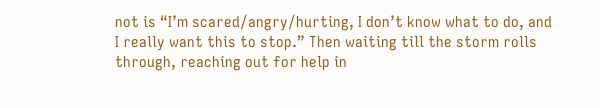not is “I’m scared/angry/hurting, I don’t know what to do, and I really want this to stop.” Then waiting till the storm rolls through, reaching out for help in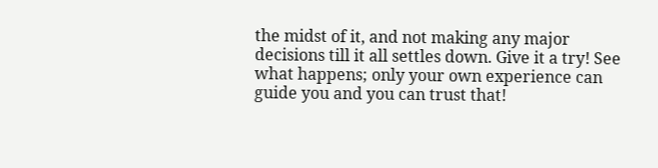the midst of it, and not making any major decisions till it all settles down. Give it a try! See what happens; only your own experience can guide you and you can trust that!